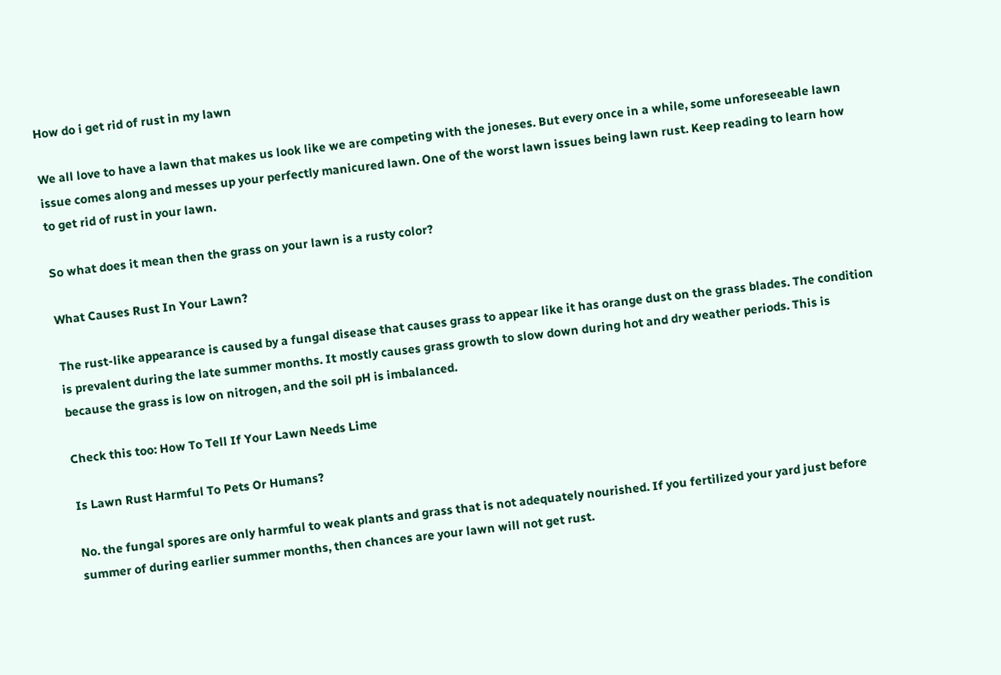How do i get rid of rust in my lawn

We all love to have a lawn that makes us look like we are competing with the joneses. But every once in a while, some unforeseeable lawn issue comes along and messes up your perfectly manicured lawn. One of the worst lawn issues being lawn rust. Keep reading to learn how to get rid of rust in your lawn.

So what does it mean then the grass on your lawn is a rusty color?

What Causes Rust In Your Lawn?

The rust-like appearance is caused by a fungal disease that causes grass to appear like it has orange dust on the grass blades. The condition is prevalent during the late summer months. It mostly causes grass growth to slow down during hot and dry weather periods. This is because the grass is low on nitrogen, and the soil pH is imbalanced.

Check this too: How To Tell If Your Lawn Needs Lime

Is Lawn Rust Harmful To Pets Or Humans?

No. the fungal spores are only harmful to weak plants and grass that is not adequately nourished. If you fertilized your yard just before summer of during earlier summer months, then chances are your lawn will not get rust.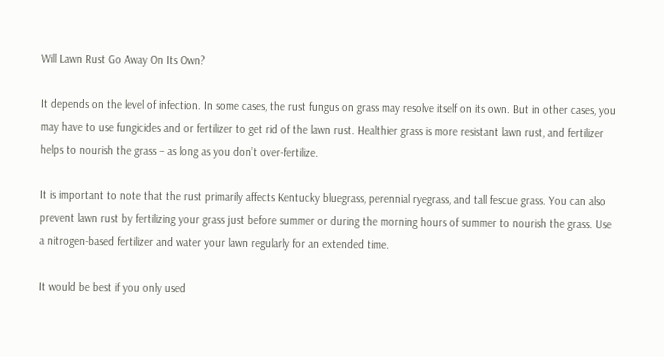Will Lawn Rust Go Away On Its Own?

It depends on the level of infection. In some cases, the rust fungus on grass may resolve itself on its own. But in other cases, you may have to use fungicides and or fertilizer to get rid of the lawn rust. Healthier grass is more resistant lawn rust, and fertilizer helps to nourish the grass – as long as you don’t over-fertilize.

It is important to note that the rust primarily affects Kentucky bluegrass, perennial ryegrass, and tall fescue grass. You can also prevent lawn rust by fertilizing your grass just before summer or during the morning hours of summer to nourish the grass. Use a nitrogen-based fertilizer and water your lawn regularly for an extended time.

It would be best if you only used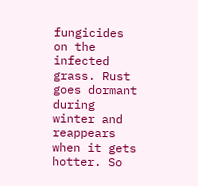fungicides on the infected grass. Rust goes dormant during winter and reappears when it gets hotter. So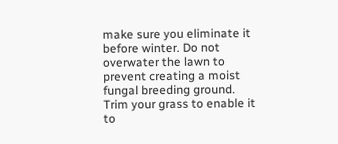make sure you eliminate it before winter. Do not overwater the lawn to prevent creating a moist fungal breeding ground. Trim your grass to enable it to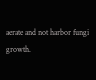aerate and not harbor fungi growth.